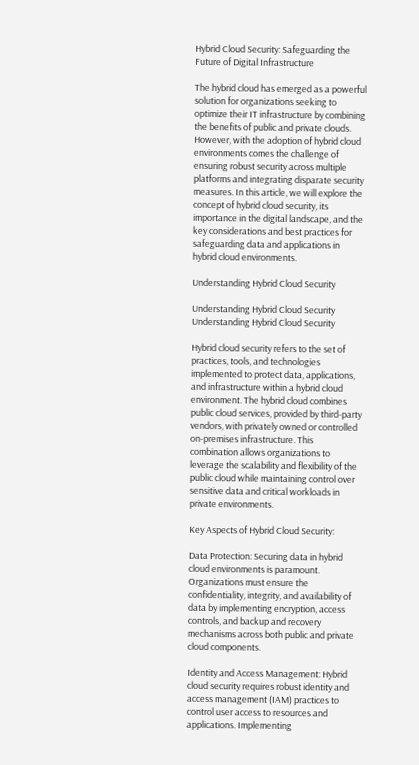Hybrid Cloud Security: Safeguarding the Future of Digital Infrastructure

The hybrid cloud has emerged as a powerful solution for organizations seeking to optimize their IT infrastructure by combining the benefits of public and private clouds. However, with the adoption of hybrid cloud environments comes the challenge of ensuring robust security across multiple platforms and integrating disparate security measures. In this article, we will explore the concept of hybrid cloud security, its importance in the digital landscape, and the key considerations and best practices for safeguarding data and applications in hybrid cloud environments.

Understanding Hybrid Cloud Security

Understanding Hybrid Cloud Security
Understanding Hybrid Cloud Security

Hybrid cloud security refers to the set of practices, tools, and technologies implemented to protect data, applications, and infrastructure within a hybrid cloud environment. The hybrid cloud combines public cloud services, provided by third-party vendors, with privately owned or controlled on-premises infrastructure. This combination allows organizations to leverage the scalability and flexibility of the public cloud while maintaining control over sensitive data and critical workloads in private environments.

Key Aspects of Hybrid Cloud Security:

Data Protection: Securing data in hybrid cloud environments is paramount. Organizations must ensure the confidentiality, integrity, and availability of data by implementing encryption, access controls, and backup and recovery mechanisms across both public and private cloud components.

Identity and Access Management: Hybrid cloud security requires robust identity and access management (IAM) practices to control user access to resources and applications. Implementing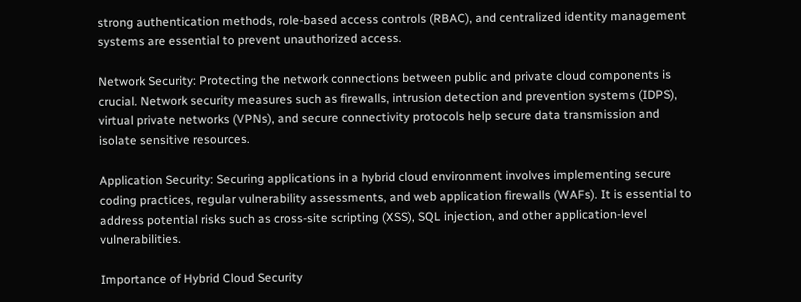strong authentication methods, role-based access controls (RBAC), and centralized identity management systems are essential to prevent unauthorized access.

Network Security: Protecting the network connections between public and private cloud components is crucial. Network security measures such as firewalls, intrusion detection and prevention systems (IDPS), virtual private networks (VPNs), and secure connectivity protocols help secure data transmission and isolate sensitive resources.

Application Security: Securing applications in a hybrid cloud environment involves implementing secure coding practices, regular vulnerability assessments, and web application firewalls (WAFs). It is essential to address potential risks such as cross-site scripting (XSS), SQL injection, and other application-level vulnerabilities.

Importance of Hybrid Cloud Security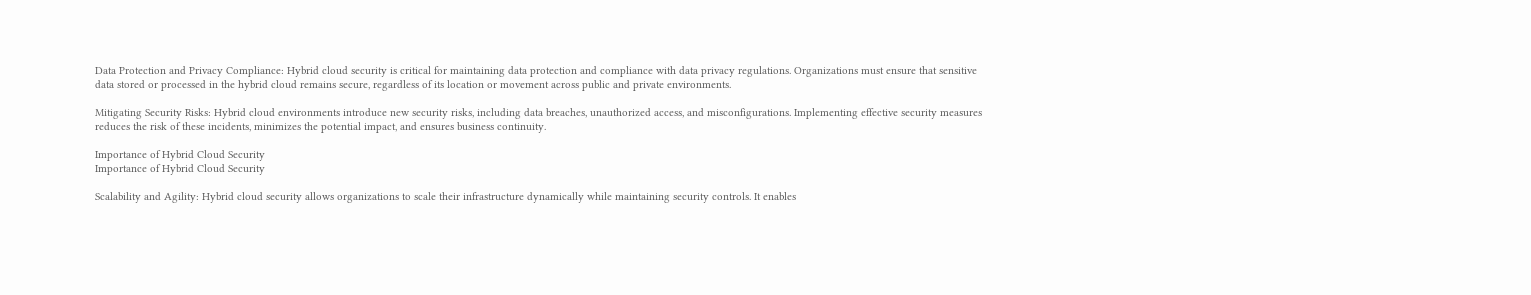Data Protection and Privacy Compliance: Hybrid cloud security is critical for maintaining data protection and compliance with data privacy regulations. Organizations must ensure that sensitive data stored or processed in the hybrid cloud remains secure, regardless of its location or movement across public and private environments.

Mitigating Security Risks: Hybrid cloud environments introduce new security risks, including data breaches, unauthorized access, and misconfigurations. Implementing effective security measures reduces the risk of these incidents, minimizes the potential impact, and ensures business continuity.

Importance of Hybrid Cloud Security
Importance of Hybrid Cloud Security

Scalability and Agility: Hybrid cloud security allows organizations to scale their infrastructure dynamically while maintaining security controls. It enables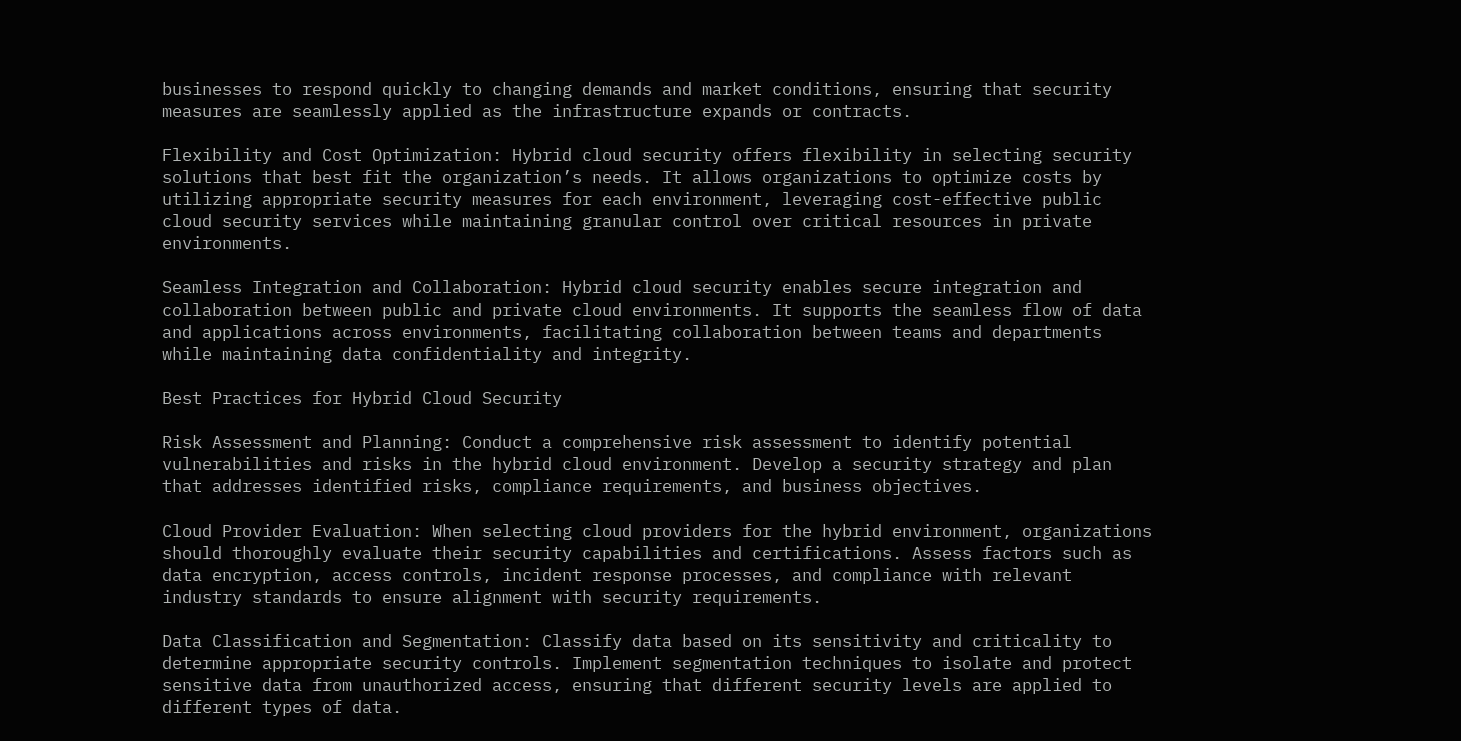businesses to respond quickly to changing demands and market conditions, ensuring that security measures are seamlessly applied as the infrastructure expands or contracts.

Flexibility and Cost Optimization: Hybrid cloud security offers flexibility in selecting security solutions that best fit the organization’s needs. It allows organizations to optimize costs by utilizing appropriate security measures for each environment, leveraging cost-effective public cloud security services while maintaining granular control over critical resources in private environments.

Seamless Integration and Collaboration: Hybrid cloud security enables secure integration and collaboration between public and private cloud environments. It supports the seamless flow of data and applications across environments, facilitating collaboration between teams and departments while maintaining data confidentiality and integrity.

Best Practices for Hybrid Cloud Security

Risk Assessment and Planning: Conduct a comprehensive risk assessment to identify potential vulnerabilities and risks in the hybrid cloud environment. Develop a security strategy and plan that addresses identified risks, compliance requirements, and business objectives.

Cloud Provider Evaluation: When selecting cloud providers for the hybrid environment, organizations should thoroughly evaluate their security capabilities and certifications. Assess factors such as data encryption, access controls, incident response processes, and compliance with relevant industry standards to ensure alignment with security requirements.

Data Classification and Segmentation: Classify data based on its sensitivity and criticality to determine appropriate security controls. Implement segmentation techniques to isolate and protect sensitive data from unauthorized access, ensuring that different security levels are applied to different types of data.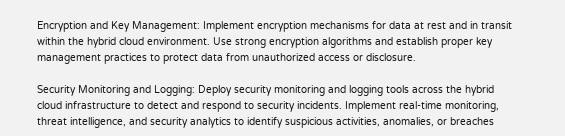Encryption and Key Management: Implement encryption mechanisms for data at rest and in transit within the hybrid cloud environment. Use strong encryption algorithms and establish proper key management practices to protect data from unauthorized access or disclosure.

Security Monitoring and Logging: Deploy security monitoring and logging tools across the hybrid cloud infrastructure to detect and respond to security incidents. Implement real-time monitoring, threat intelligence, and security analytics to identify suspicious activities, anomalies, or breaches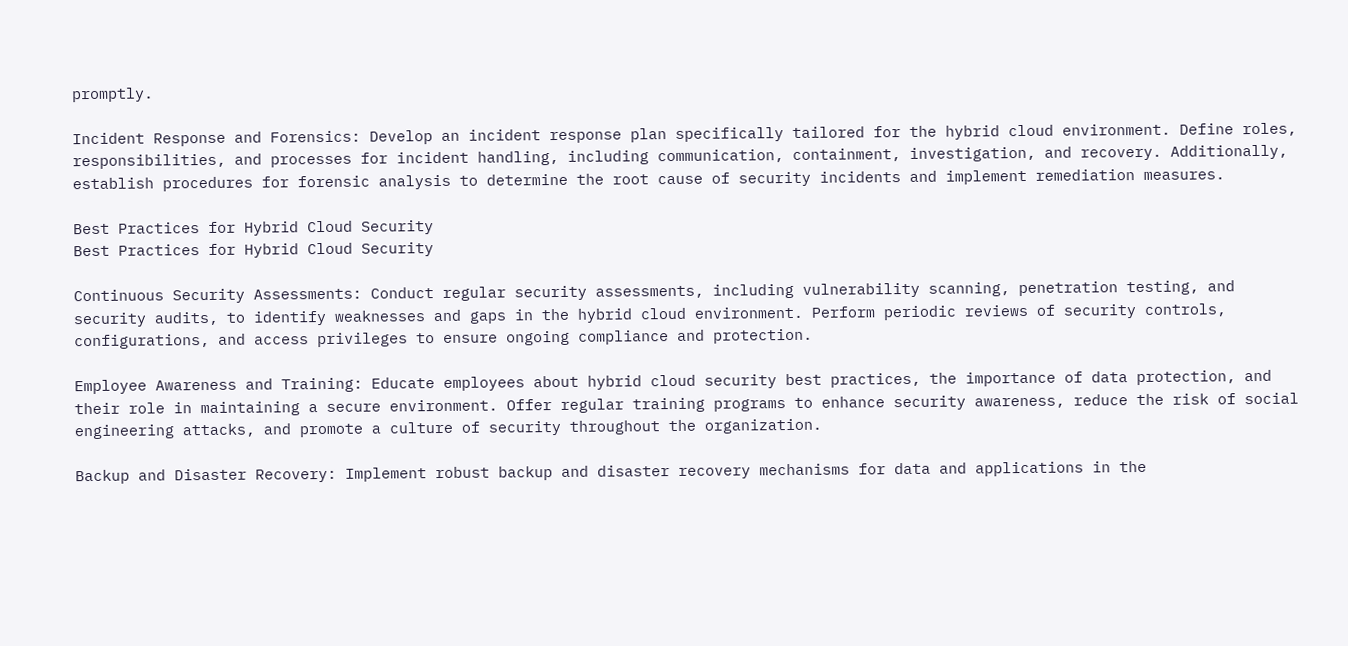promptly.

Incident Response and Forensics: Develop an incident response plan specifically tailored for the hybrid cloud environment. Define roles, responsibilities, and processes for incident handling, including communication, containment, investigation, and recovery. Additionally, establish procedures for forensic analysis to determine the root cause of security incidents and implement remediation measures.

Best Practices for Hybrid Cloud Security
Best Practices for Hybrid Cloud Security

Continuous Security Assessments: Conduct regular security assessments, including vulnerability scanning, penetration testing, and security audits, to identify weaknesses and gaps in the hybrid cloud environment. Perform periodic reviews of security controls, configurations, and access privileges to ensure ongoing compliance and protection.

Employee Awareness and Training: Educate employees about hybrid cloud security best practices, the importance of data protection, and their role in maintaining a secure environment. Offer regular training programs to enhance security awareness, reduce the risk of social engineering attacks, and promote a culture of security throughout the organization.

Backup and Disaster Recovery: Implement robust backup and disaster recovery mechanisms for data and applications in the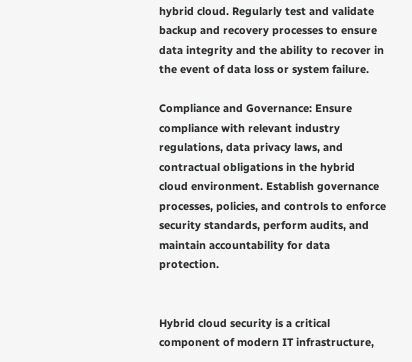hybrid cloud. Regularly test and validate backup and recovery processes to ensure data integrity and the ability to recover in the event of data loss or system failure.

Compliance and Governance: Ensure compliance with relevant industry regulations, data privacy laws, and contractual obligations in the hybrid cloud environment. Establish governance processes, policies, and controls to enforce security standards, perform audits, and maintain accountability for data protection.


Hybrid cloud security is a critical component of modern IT infrastructure,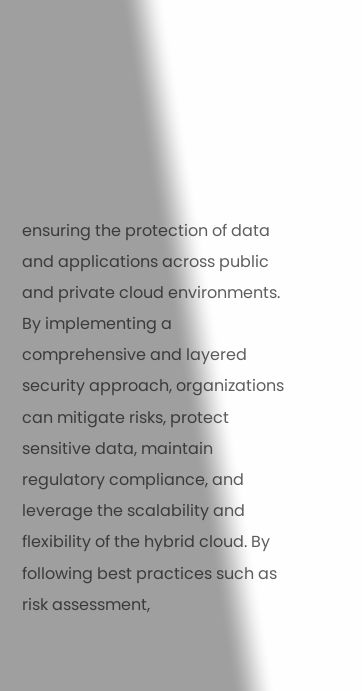ensuring the protection of data and applications across public and private cloud environments. By implementing a comprehensive and layered security approach, organizations can mitigate risks, protect sensitive data, maintain regulatory compliance, and leverage the scalability and flexibility of the hybrid cloud. By following best practices such as risk assessment,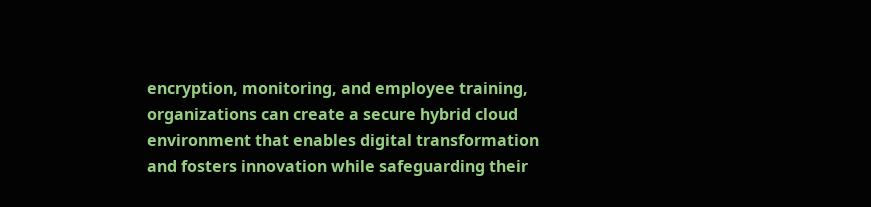encryption, monitoring, and employee training, organizations can create a secure hybrid cloud environment that enables digital transformation and fosters innovation while safeguarding their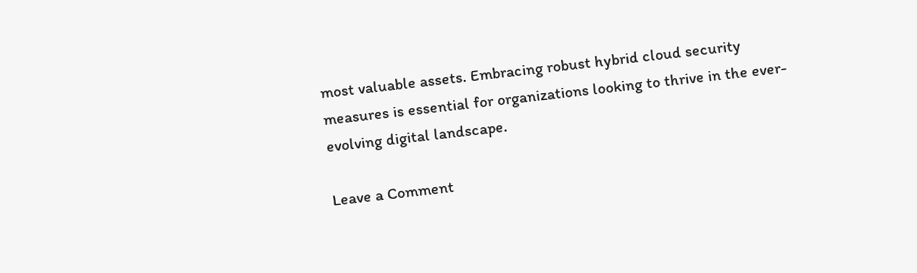most valuable assets. Embracing robust hybrid cloud security measures is essential for organizations looking to thrive in the ever-evolving digital landscape.

Leave a Comment